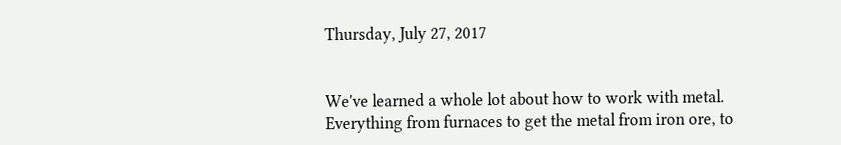Thursday, July 27, 2017


We've learned a whole lot about how to work with metal.
Everything from furnaces to get the metal from iron ore, to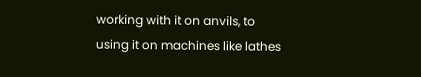working with it on anvils, to using it on machines like lathes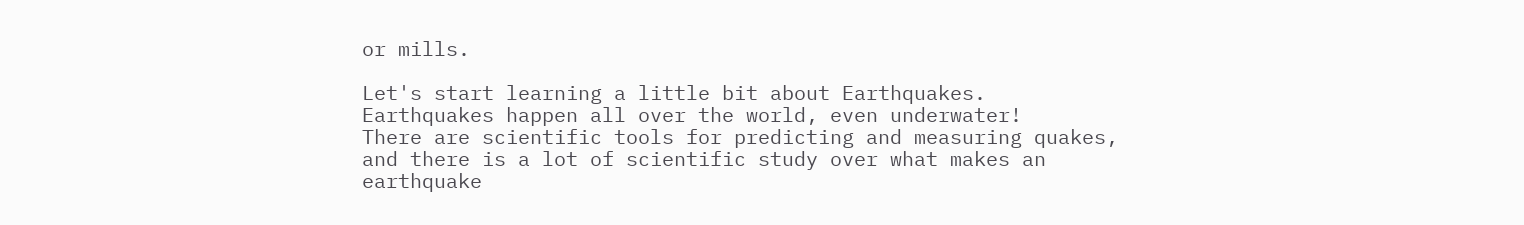or mills.

Let's start learning a little bit about Earthquakes.
Earthquakes happen all over the world, even underwater!
There are scientific tools for predicting and measuring quakes, and there is a lot of scientific study over what makes an earthquake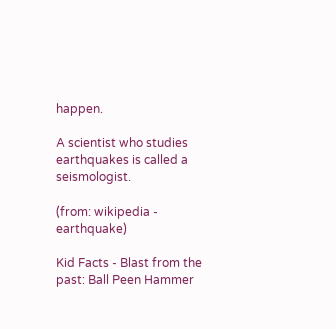happen.

A scientist who studies earthquakes is called a seismologist.

(from: wikipedia - earthquake)

Kid Facts - Blast from the past: Ball Peen Hammer